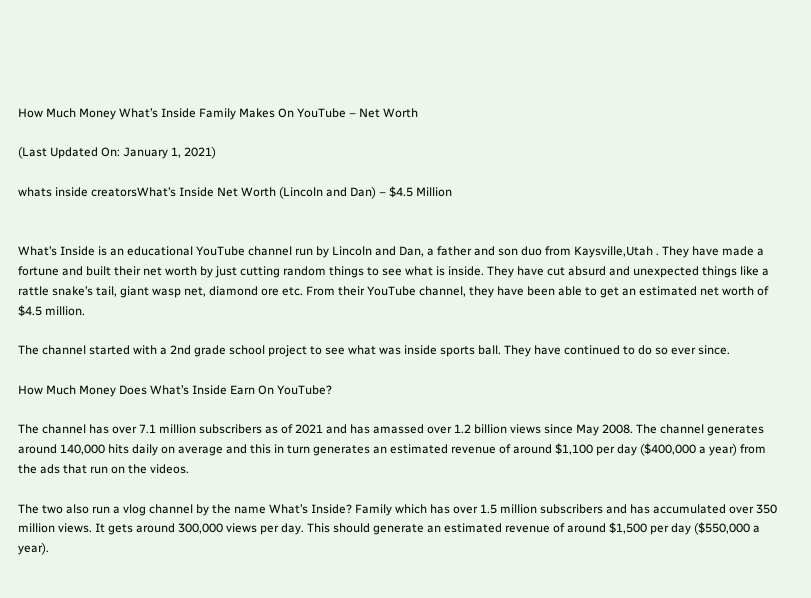How Much Money What’s Inside Family Makes On YouTube – Net Worth

(Last Updated On: January 1, 2021)

whats inside creatorsWhat’s Inside Net Worth (Lincoln and Dan) – $4.5 Million


What’s Inside is an educational YouTube channel run by Lincoln and Dan, a father and son duo from Kaysville,Utah . They have made a fortune and built their net worth by just cutting random things to see what is inside. They have cut absurd and unexpected things like a rattle snake’s tail, giant wasp net, diamond ore etc. From their YouTube channel, they have been able to get an estimated net worth of $4.5 million.

The channel started with a 2nd grade school project to see what was inside sports ball. They have continued to do so ever since.

How Much Money Does What’s Inside Earn On YouTube?

The channel has over 7.1 million subscribers as of 2021 and has amassed over 1.2 billion views since May 2008. The channel generates around 140,000 hits daily on average and this in turn generates an estimated revenue of around $1,100 per day ($400,000 a year) from the ads that run on the videos.

The two also run a vlog channel by the name What’s Inside? Family which has over 1.5 million subscribers and has accumulated over 350 million views. It gets around 300,000 views per day. This should generate an estimated revenue of around $1,500 per day ($550,000 a year).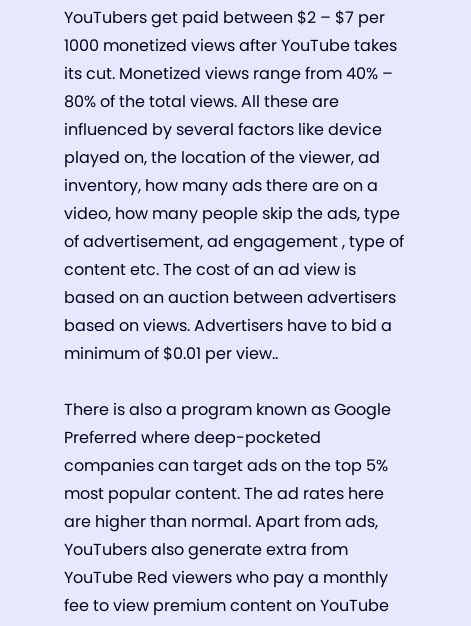YouTubers get paid between $2 – $7 per 1000 monetized views after YouTube takes its cut. Monetized views range from 40% – 80% of the total views. All these are influenced by several factors like device played on, the location of the viewer, ad inventory, how many ads there are on a video, how many people skip the ads, type of advertisement, ad engagement , type of content etc. The cost of an ad view is based on an auction between advertisers based on views. Advertisers have to bid a minimum of $0.01 per view..

There is also a program known as Google Preferred where deep-pocketed companies can target ads on the top 5% most popular content. The ad rates here are higher than normal. Apart from ads, YouTubers also generate extra from YouTube Red viewers who pay a monthly fee to view premium content on YouTube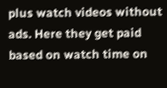plus watch videos without ads. Here they get paid based on watch time on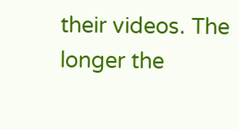their videos. The longer the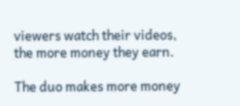viewers watch their videos, the more money they earn.

The duo makes more money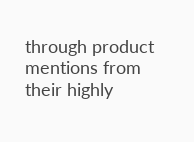through product mentions from their highly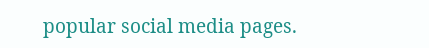popular social media pages.